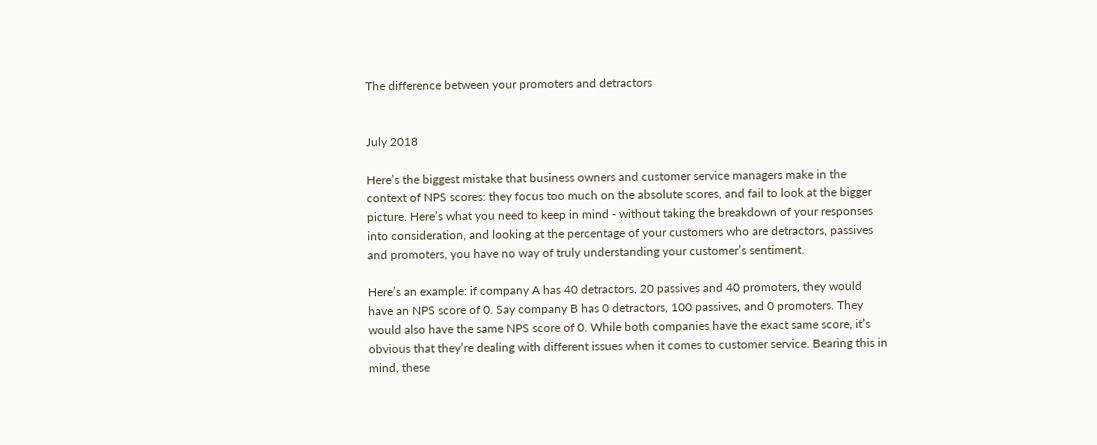The difference between your promoters and detractors


July 2018

Here’s the biggest mistake that business owners and customer service managers make in the context of NPS scores: they focus too much on the absolute scores, and fail to look at the bigger picture. Here’s what you need to keep in mind - without taking the breakdown of your responses into consideration, and looking at the percentage of your customers who are detractors, passives and promoters, you have no way of truly understanding your customer’s sentiment.

Here’s an example: if company A has 40 detractors, 20 passives and 40 promoters, they would have an NPS score of 0. Say company B has 0 detractors, 100 passives, and 0 promoters. They would also have the same NPS score of 0. While both companies have the exact same score, it’s obvious that they’re dealing with different issues when it comes to customer service. Bearing this in mind, these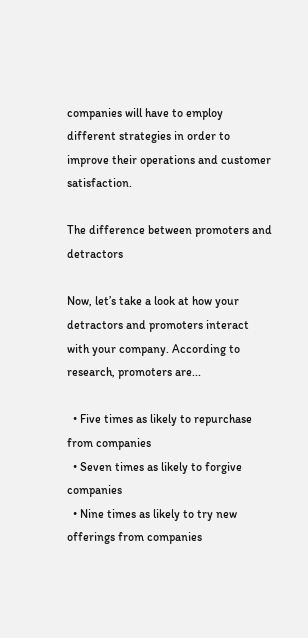companies will have to employ different strategies in order to improve their operations and customer satisfaction.

The difference between promoters and detractors

Now, let’s take a look at how your detractors and promoters interact with your company. According to research, promoters are...

  • Five times as likely to repurchase from companies
  • Seven times as likely to forgive companies
  • Nine times as likely to try new offerings from companies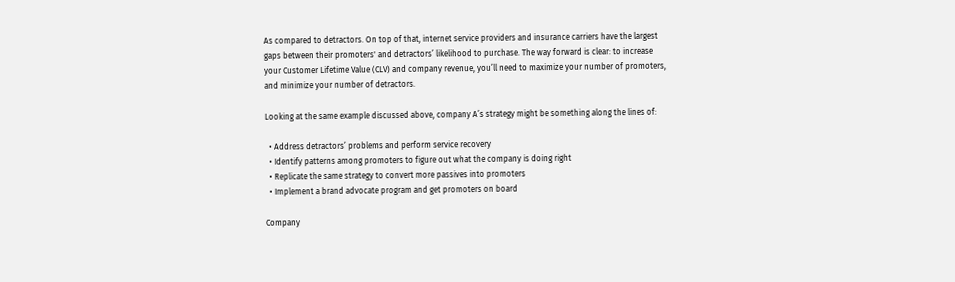As compared to detractors. On top of that, internet service providers and insurance carriers have the largest gaps between their promoters' and detractors’ likelihood to purchase. The way forward is clear: to increase your Customer Lifetime Value (CLV) and company revenue, you’ll need to maximize your number of promoters, and minimize your number of detractors.

Looking at the same example discussed above, company A’s strategy might be something along the lines of:

  • Address detractors’ problems and perform service recovery
  • Identify patterns among promoters to figure out what the company is doing right
  • Replicate the same strategy to convert more passives into promoters
  • Implement a brand advocate program and get promoters on board

Company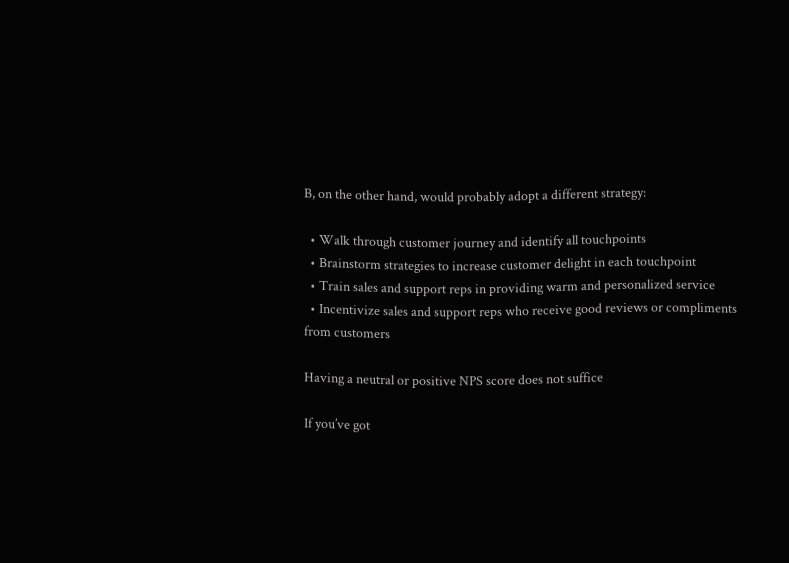B, on the other hand, would probably adopt a different strategy:

  • Walk through customer journey and identify all touchpoints
  • Brainstorm strategies to increase customer delight in each touchpoint
  • Train sales and support reps in providing warm and personalized service
  • Incentivize sales and support reps who receive good reviews or compliments from customers

Having a neutral or positive NPS score does not suffice

If you’ve got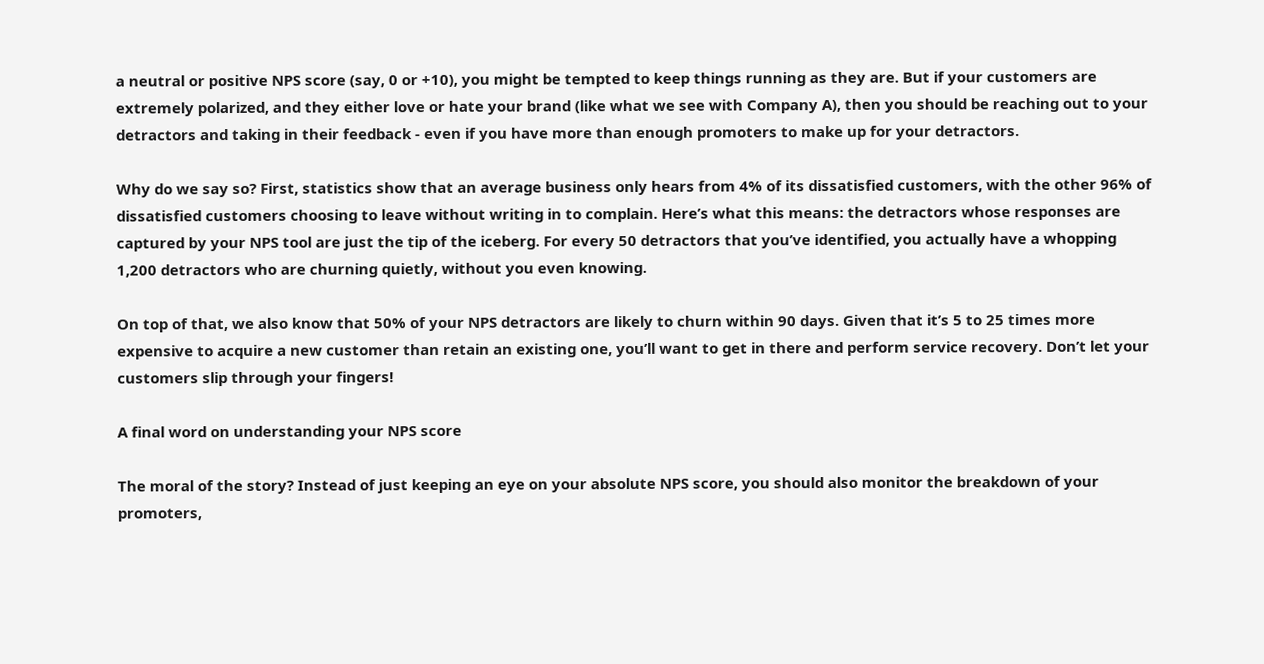a neutral or positive NPS score (say, 0 or +10), you might be tempted to keep things running as they are. But if your customers are extremely polarized, and they either love or hate your brand (like what we see with Company A), then you should be reaching out to your detractors and taking in their feedback - even if you have more than enough promoters to make up for your detractors.

Why do we say so? First, statistics show that an average business only hears from 4% of its dissatisfied customers, with the other 96% of dissatisfied customers choosing to leave without writing in to complain. Here’s what this means: the detractors whose responses are captured by your NPS tool are just the tip of the iceberg. For every 50 detractors that you’ve identified, you actually have a whopping 1,200 detractors who are churning quietly, without you even knowing.

On top of that, we also know that 50% of your NPS detractors are likely to churn within 90 days. Given that it’s 5 to 25 times more expensive to acquire a new customer than retain an existing one, you’ll want to get in there and perform service recovery. Don’t let your customers slip through your fingers!

A final word on understanding your NPS score

The moral of the story? Instead of just keeping an eye on your absolute NPS score, you should also monitor the breakdown of your promoters,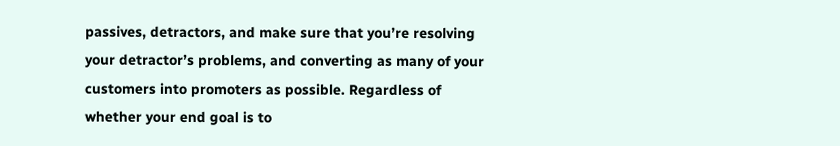passives, detractors, and make sure that you’re resolving your detractor’s problems, and converting as many of your customers into promoters as possible. Regardless of whether your end goal is to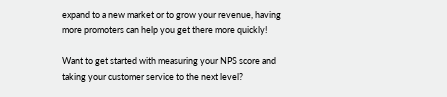expand to a new market or to grow your revenue, having more promoters can help you get there more quickly!

Want to get started with measuring your NPS score and taking your customer service to the next level?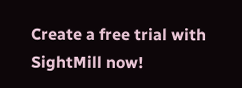Create a free trial with SightMill now!